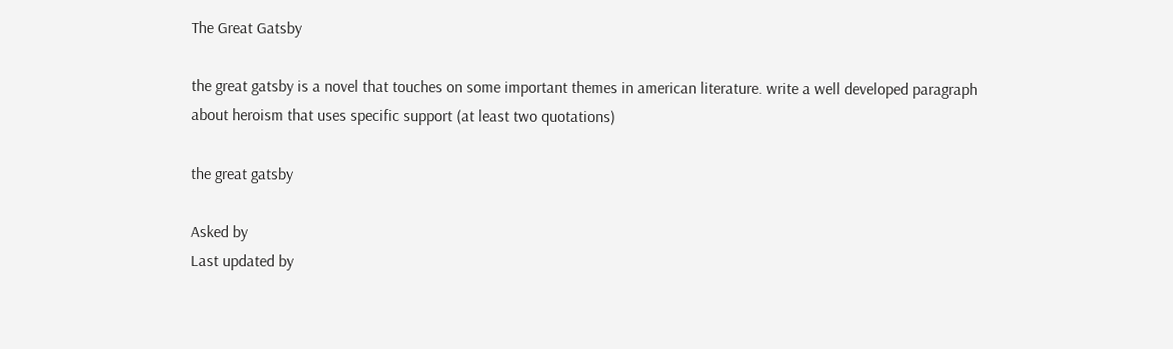The Great Gatsby

the great gatsby is a novel that touches on some important themes in american literature. write a well developed paragraph about heroism that uses specific support (at least two quotations)

the great gatsby

Asked by
Last updated by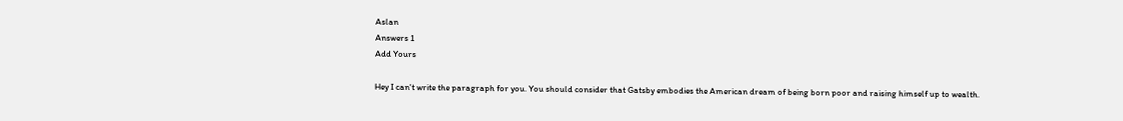Aslan
Answers 1
Add Yours

Hey I can't write the paragraph for you. You should consider that Gatsby embodies the American dream of being born poor and raising himself up to wealth.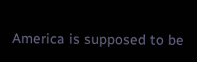America is supposed to be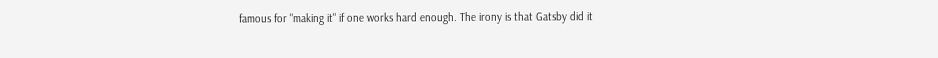famous for "making it" if one works hard enough. The irony is that Gatsby did it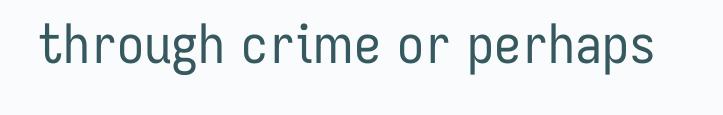through crime or perhaps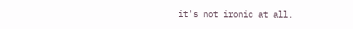it's not ironic at all.